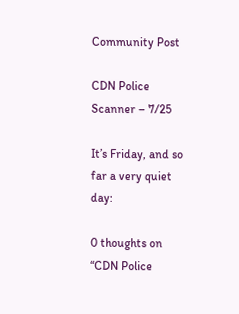Community Post

CDN Police Scanner – 7/25

It’s Friday, and so far a very quiet day:

0 thoughts on “CDN Police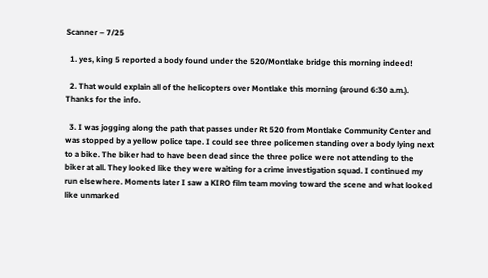Scanner – 7/25

  1. yes, king 5 reported a body found under the 520/Montlake bridge this morning indeed!

  2. That would explain all of the helicopters over Montlake this morning (around 6:30 a.m.). Thanks for the info.

  3. I was jogging along the path that passes under Rt 520 from Montlake Community Center and was stopped by a yellow police tape. I could see three policemen standing over a body lying next to a bike. The biker had to have been dead since the three police were not attending to the biker at all. They looked like they were waiting for a crime investigation squad. I continued my run elsewhere. Moments later I saw a KIRO film team moving toward the scene and what looked like unmarked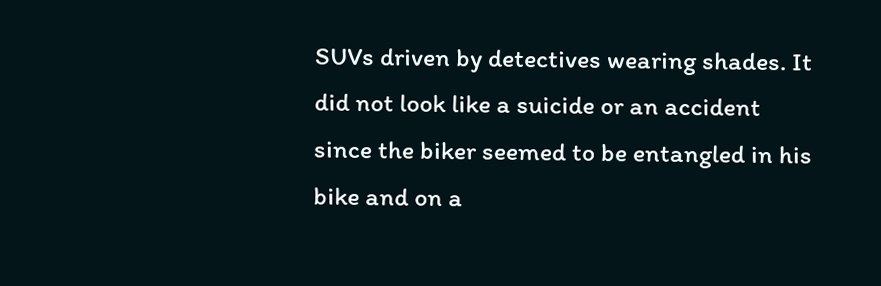SUVs driven by detectives wearing shades. It did not look like a suicide or an accident since the biker seemed to be entangled in his bike and on a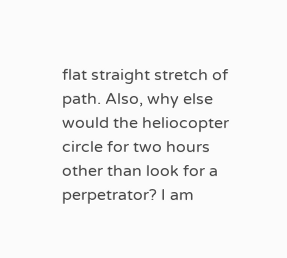flat straight stretch of path. Also, why else would the heliocopter circle for two hours other than look for a perpetrator? I am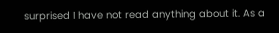surprised I have not read anything about it. As a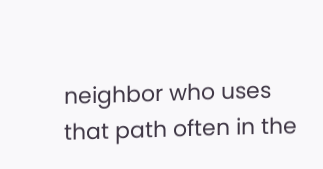neighbor who uses that path often in the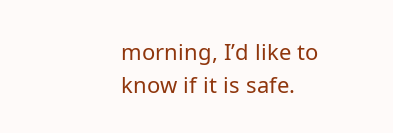morning, I’d like to know if it is safe.